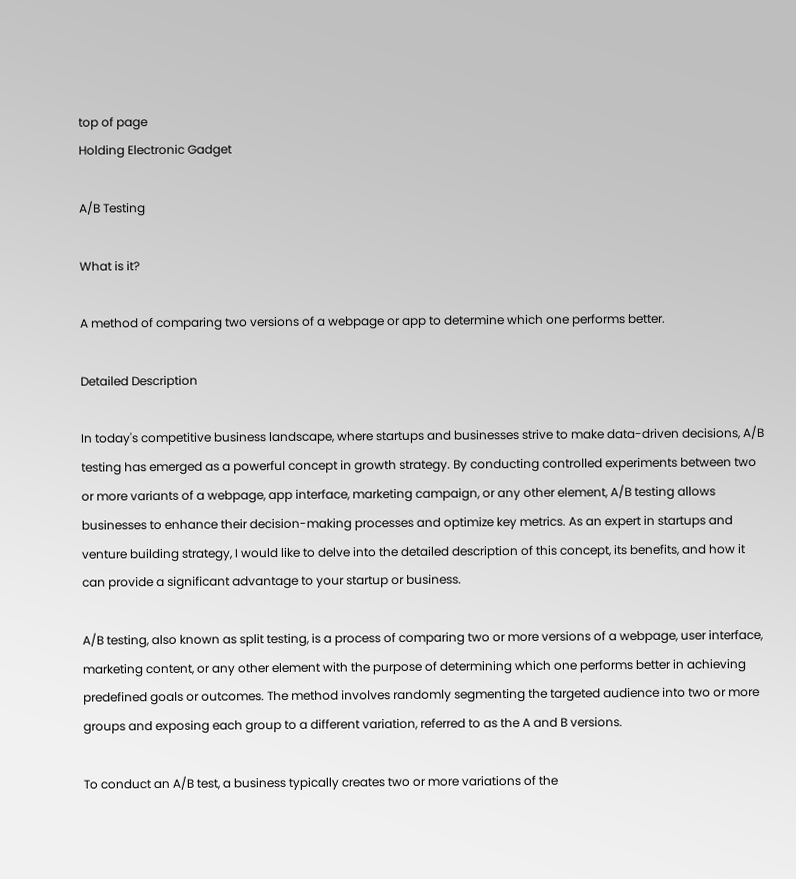top of page
Holding Electronic Gadget

A/B Testing

What is it?

A method of comparing two versions of a webpage or app to determine which one performs better.

Detailed Description

In today's competitive business landscape, where startups and businesses strive to make data-driven decisions, A/B testing has emerged as a powerful concept in growth strategy. By conducting controlled experiments between two or more variants of a webpage, app interface, marketing campaign, or any other element, A/B testing allows businesses to enhance their decision-making processes and optimize key metrics. As an expert in startups and venture building strategy, I would like to delve into the detailed description of this concept, its benefits, and how it can provide a significant advantage to your startup or business.

A/B testing, also known as split testing, is a process of comparing two or more versions of a webpage, user interface, marketing content, or any other element with the purpose of determining which one performs better in achieving predefined goals or outcomes. The method involves randomly segmenting the targeted audience into two or more groups and exposing each group to a different variation, referred to as the A and B versions.

To conduct an A/B test, a business typically creates two or more variations of the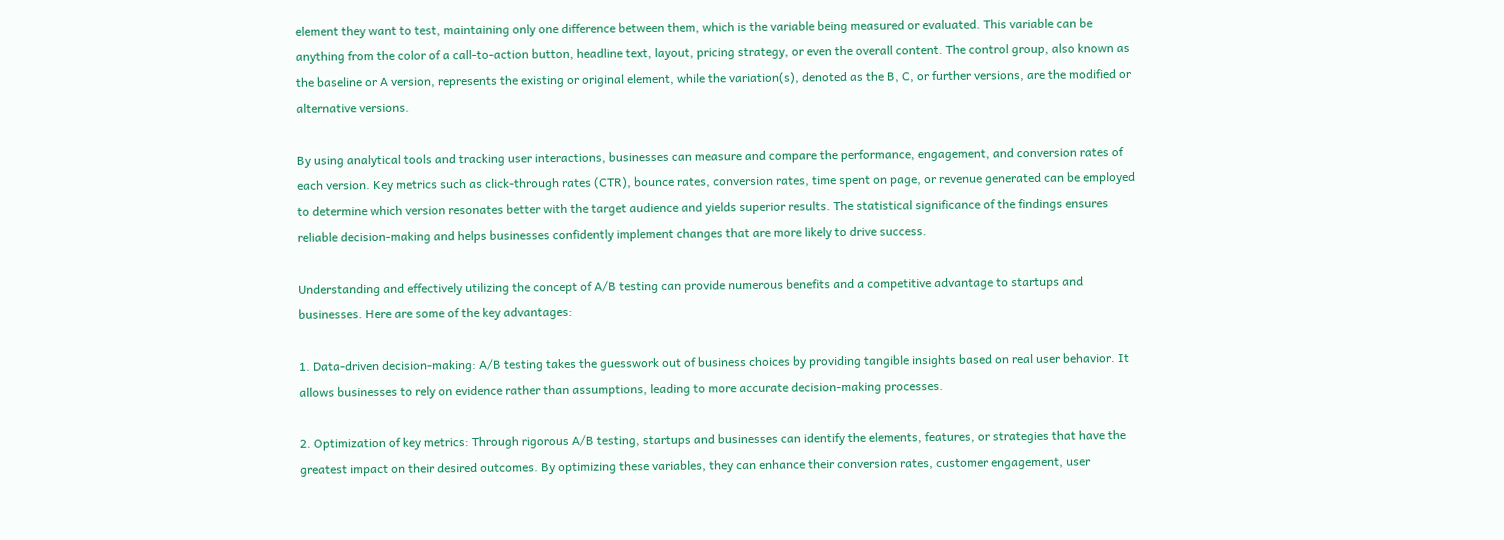element they want to test, maintaining only one difference between them, which is the variable being measured or evaluated. This variable can be anything from the color of a call-to-action button, headline text, layout, pricing strategy, or even the overall content. The control group, also known as the baseline or A version, represents the existing or original element, while the variation(s), denoted as the B, C, or further versions, are the modified or alternative versions.

By using analytical tools and tracking user interactions, businesses can measure and compare the performance, engagement, and conversion rates of each version. Key metrics such as click-through rates (CTR), bounce rates, conversion rates, time spent on page, or revenue generated can be employed to determine which version resonates better with the target audience and yields superior results. The statistical significance of the findings ensures reliable decision-making and helps businesses confidently implement changes that are more likely to drive success.

Understanding and effectively utilizing the concept of A/B testing can provide numerous benefits and a competitive advantage to startups and businesses. Here are some of the key advantages:

1. Data-driven decision-making: A/B testing takes the guesswork out of business choices by providing tangible insights based on real user behavior. It allows businesses to rely on evidence rather than assumptions, leading to more accurate decision-making processes.

2. Optimization of key metrics: Through rigorous A/B testing, startups and businesses can identify the elements, features, or strategies that have the greatest impact on their desired outcomes. By optimizing these variables, they can enhance their conversion rates, customer engagement, user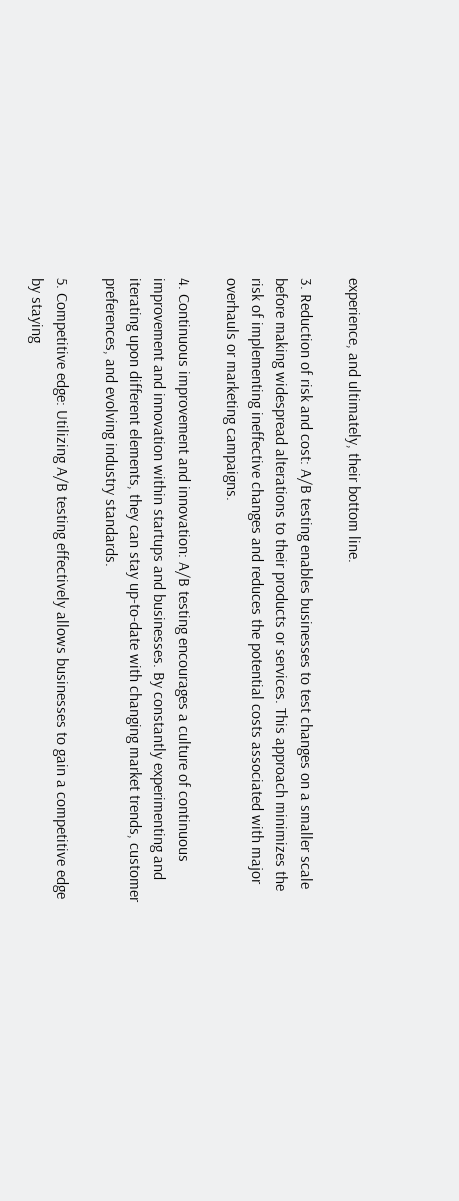experience, and ultimately, their bottom line.

3. Reduction of risk and cost: A/B testing enables businesses to test changes on a smaller scale before making widespread alterations to their products or services. This approach minimizes the risk of implementing ineffective changes and reduces the potential costs associated with major overhauls or marketing campaigns.

4. Continuous improvement and innovation: A/B testing encourages a culture of continuous improvement and innovation within startups and businesses. By constantly experimenting and iterating upon different elements, they can stay up-to-date with changing market trends, customer preferences, and evolving industry standards.

5. Competitive edge: Utilizing A/B testing effectively allows businesses to gain a competitive edge by staying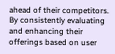ahead of their competitors. By consistently evaluating and enhancing their offerings based on user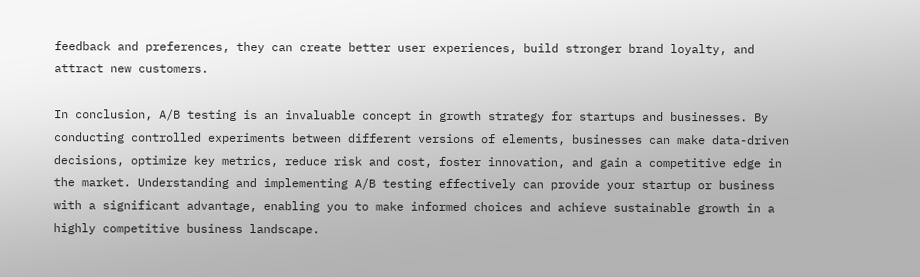feedback and preferences, they can create better user experiences, build stronger brand loyalty, and attract new customers.

In conclusion, A/B testing is an invaluable concept in growth strategy for startups and businesses. By conducting controlled experiments between different versions of elements, businesses can make data-driven decisions, optimize key metrics, reduce risk and cost, foster innovation, and gain a competitive edge in the market. Understanding and implementing A/B testing effectively can provide your startup or business with a significant advantage, enabling you to make informed choices and achieve sustainable growth in a highly competitive business landscape.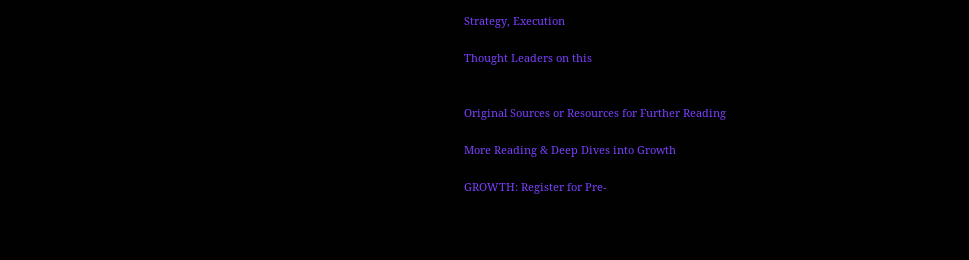Strategy, Execution

Thought Leaders on this


Original Sources or Resources for Further Reading

More Reading & Deep Dives into Growth

GROWTH: Register for Pre-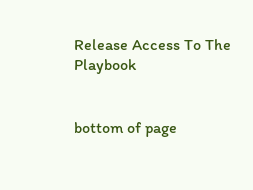Release Access To The Playbook


bottom of page